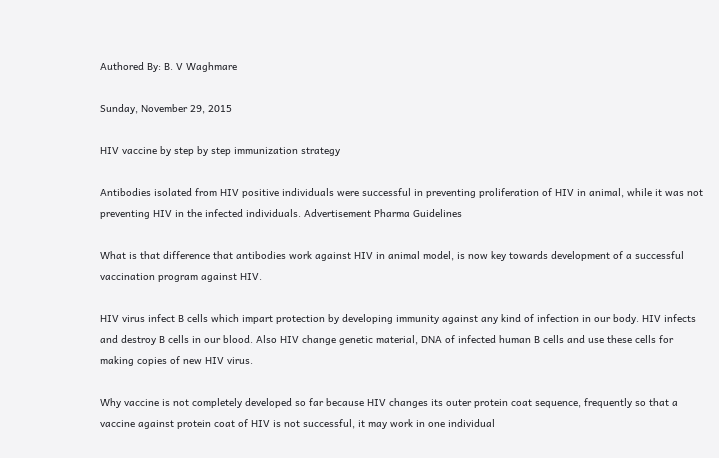Authored By: B. V Waghmare

Sunday, November 29, 2015

HIV vaccine by step by step immunization strategy

Antibodies isolated from HIV positive individuals were successful in preventing proliferation of HIV in animal, while it was not preventing HIV in the infected individuals. Advertisement Pharma Guidelines

What is that difference that antibodies work against HIV in animal model, is now key towards development of a successful vaccination program against HIV.

HIV virus infect B cells which impart protection by developing immunity against any kind of infection in our body. HIV infects and destroy B cells in our blood. Also HIV change genetic material, DNA of infected human B cells and use these cells for making copies of new HIV virus.

Why vaccine is not completely developed so far because HIV changes its outer protein coat sequence, frequently so that a vaccine against protein coat of HIV is not successful, it may work in one individual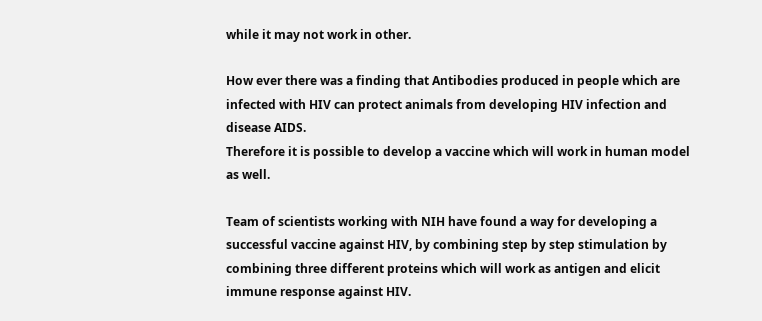while it may not work in other.

How ever there was a finding that Antibodies produced in people which are infected with HIV can protect animals from developing HIV infection and disease AIDS.
Therefore it is possible to develop a vaccine which will work in human model as well.

Team of scientists working with NIH have found a way for developing a successful vaccine against HIV, by combining step by step stimulation by combining three different proteins which will work as antigen and elicit immune response against HIV.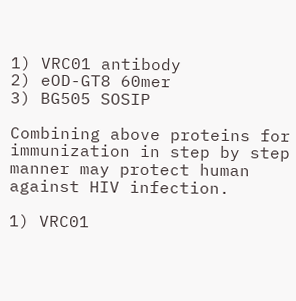1) VRC01 antibody
2) eOD-GT8 60mer
3) BG505 SOSIP

Combining above proteins for immunization in step by step manner may protect human against HIV infection.

1) VRC01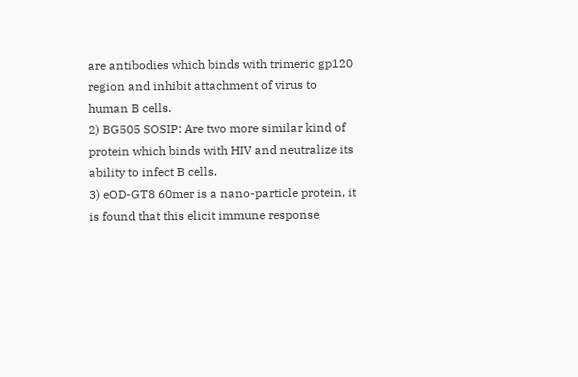are antibodies which binds with trimeric gp120 region and inhibit attachment of virus to human B cells.
2) BG505 SOSIP: Are two more similar kind of protein which binds with HIV and neutralize its ability to infect B cells.
3) eOD-GT8 60mer is a nano-particle protein, it is found that this elicit immune response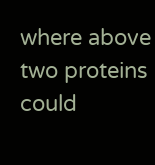where above two proteins could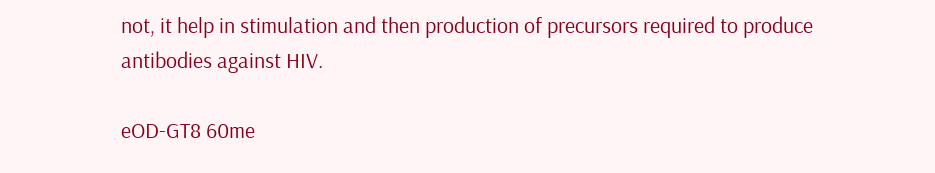not, it help in stimulation and then production of precursors required to produce antibodies against HIV.

eOD-GT8 60me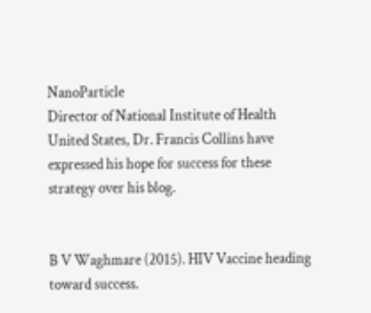NanoParticle
Director of National Institute of Health United States, Dr. Francis Collins have expressed his hope for success for these strategy over his blog.


B V Waghmare (2015). HIV Vaccine heading toward success.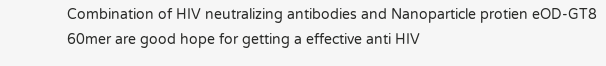Combination of HIV neutralizing antibodies and Nanoparticle protien eOD-GT8 60mer are good hope for getting a effective anti HIV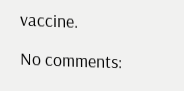vaccine.

No comments: